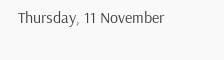Thursday, 11 November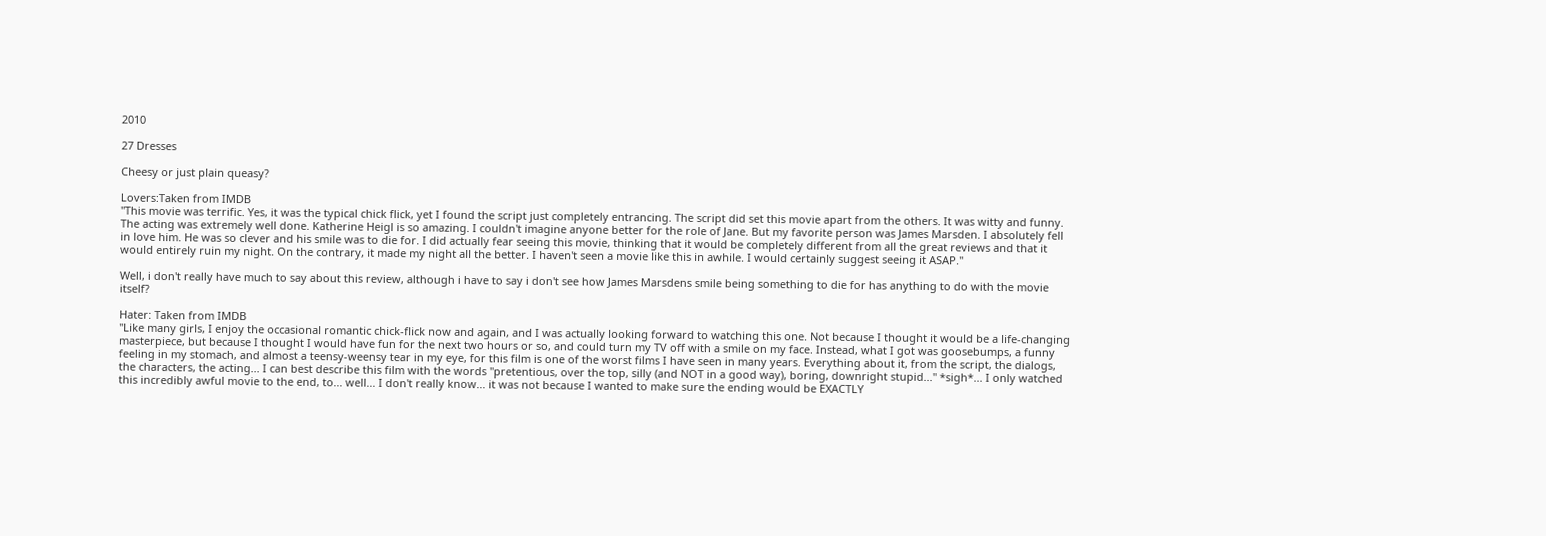2010

27 Dresses

Cheesy or just plain queasy?

Lovers:Taken from IMDB
"This movie was terrific. Yes, it was the typical chick flick, yet I found the script just completely entrancing. The script did set this movie apart from the others. It was witty and funny. The acting was extremely well done. Katherine Heigl is so amazing. I couldn't imagine anyone better for the role of Jane. But my favorite person was James Marsden. I absolutely fell in love him. He was so clever and his smile was to die for. I did actually fear seeing this movie, thinking that it would be completely different from all the great reviews and that it would entirely ruin my night. On the contrary, it made my night all the better. I haven't seen a movie like this in awhile. I would certainly suggest seeing it ASAP."

Well, i don't really have much to say about this review, although i have to say i don't see how James Marsdens smile being something to die for has anything to do with the movie itself?

Hater: Taken from IMDB
"Like many girls, I enjoy the occasional romantic chick-flick now and again, and I was actually looking forward to watching this one. Not because I thought it would be a life-changing masterpiece, but because I thought I would have fun for the next two hours or so, and could turn my TV off with a smile on my face. Instead, what I got was goosebumps, a funny feeling in my stomach, and almost a teensy-weensy tear in my eye, for this film is one of the worst films I have seen in many years. Everything about it, from the script, the dialogs, the characters, the acting... I can best describe this film with the words "pretentious, over the top, silly (and NOT in a good way), boring, downright stupid..." *sigh*... I only watched this incredibly awful movie to the end, to... well... I don't really know... it was not because I wanted to make sure the ending would be EXACTLY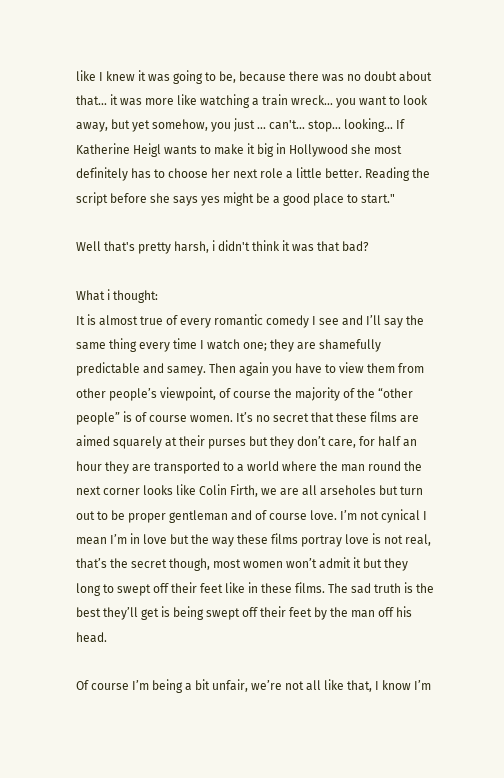like I knew it was going to be, because there was no doubt about that... it was more like watching a train wreck... you want to look away, but yet somehow, you just ... can't... stop... looking... If Katherine Heigl wants to make it big in Hollywood she most definitely has to choose her next role a little better. Reading the script before she says yes might be a good place to start."

Well that's pretty harsh, i didn't think it was that bad?

What i thought:
It is almost true of every romantic comedy I see and I’ll say the same thing every time I watch one; they are shamefully predictable and samey. Then again you have to view them from other people’s viewpoint, of course the majority of the “other people” is of course women. It’s no secret that these films are aimed squarely at their purses but they don’t care, for half an hour they are transported to a world where the man round the next corner looks like Colin Firth, we are all arseholes but turn out to be proper gentleman and of course love. I’m not cynical I mean I’m in love but the way these films portray love is not real, that’s the secret though, most women won’t admit it but they long to swept off their feet like in these films. The sad truth is the best they’ll get is being swept off their feet by the man off his head.

Of course I’m being a bit unfair, we’re not all like that, I know I’m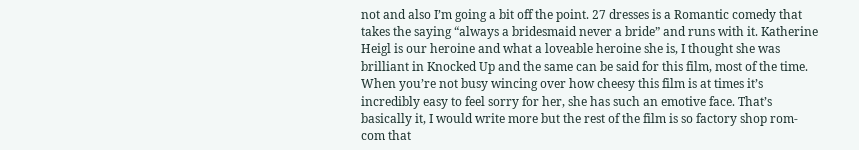not and also I’m going a bit off the point. 27 dresses is a Romantic comedy that takes the saying “always a bridesmaid never a bride” and runs with it. Katherine Heigl is our heroine and what a loveable heroine she is, I thought she was brilliant in Knocked Up and the same can be said for this film, most of the time. When you’re not busy wincing over how cheesy this film is at times it’s incredibly easy to feel sorry for her, she has such an emotive face. That’s basically it, I would write more but the rest of the film is so factory shop rom-com that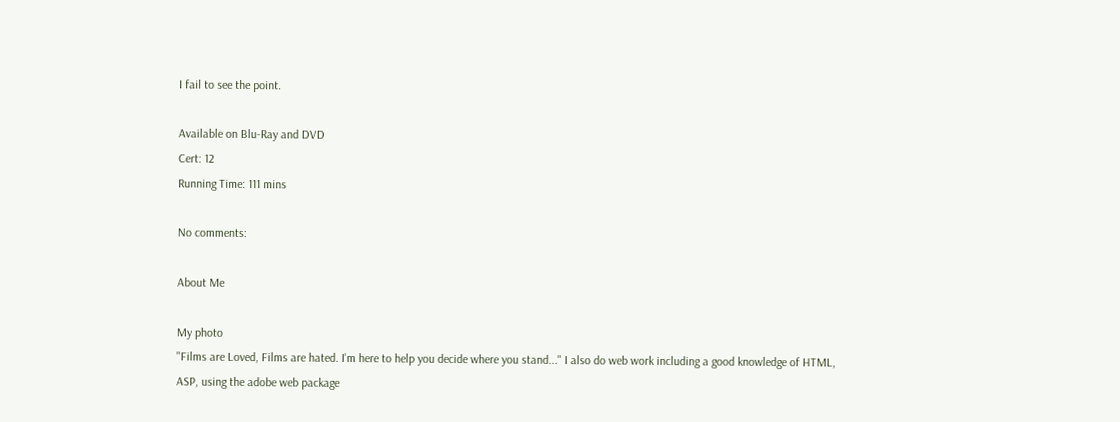I fail to see the point.

Available on Blu-Ray and DVD
Cert: 12
Running Time: 111 mins

No comments:

About Me

My photo
"Films are Loved, Films are hated. I'm here to help you decide where you stand..." I also do web work including a good knowledge of HTML, ASP, using the adobe web package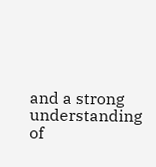and a strong understanding of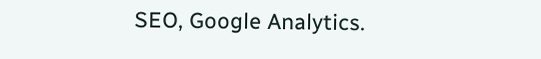SEO, Google Analytics.